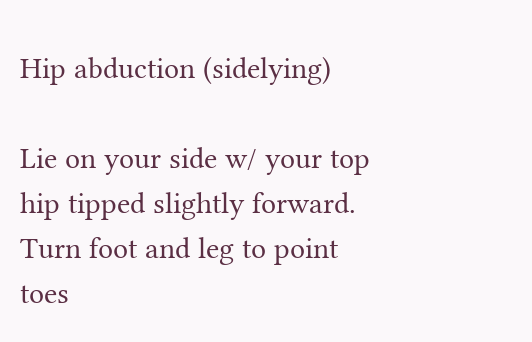Hip abduction (sidelying)

Lie on your side w/ your top hip tipped slightly forward.
Turn foot and leg to point toes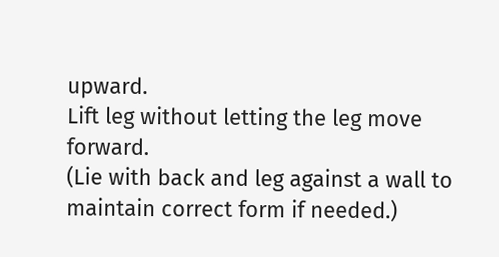upward.
Lift leg without letting the leg move forward.
(Lie with back and leg against a wall to maintain correct form if needed.)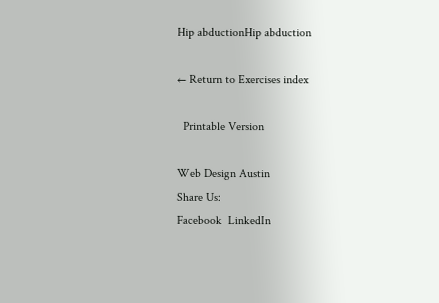Hip abductionHip abduction

← Return to Exercises index

  Printable Version

Web Design Austin
Share Us:
Facebook  LinkedIn